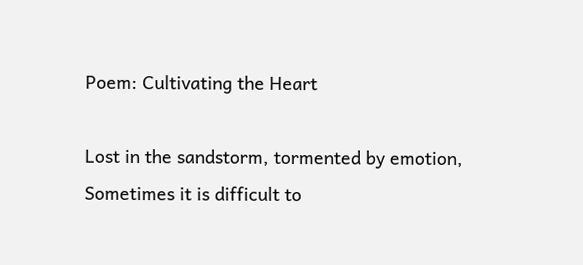Poem: Cultivating the Heart

Lost in the sandstorm, tormented by emotion,
Sometimes it is difficult to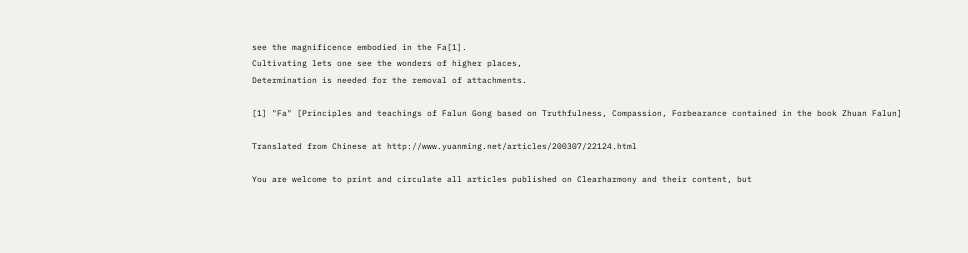see the magnificence embodied in the Fa[1].
Cultivating lets one see the wonders of higher places,
Determination is needed for the removal of attachments.

[1] "Fa" [Principles and teachings of Falun Gong based on Truthfulness, Compassion, Forbearance contained in the book Zhuan Falun]

Translated from Chinese at http://www.yuanming.net/articles/200307/22124.html

You are welcome to print and circulate all articles published on Clearharmony and their content, but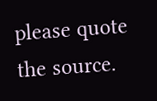please quote the source.